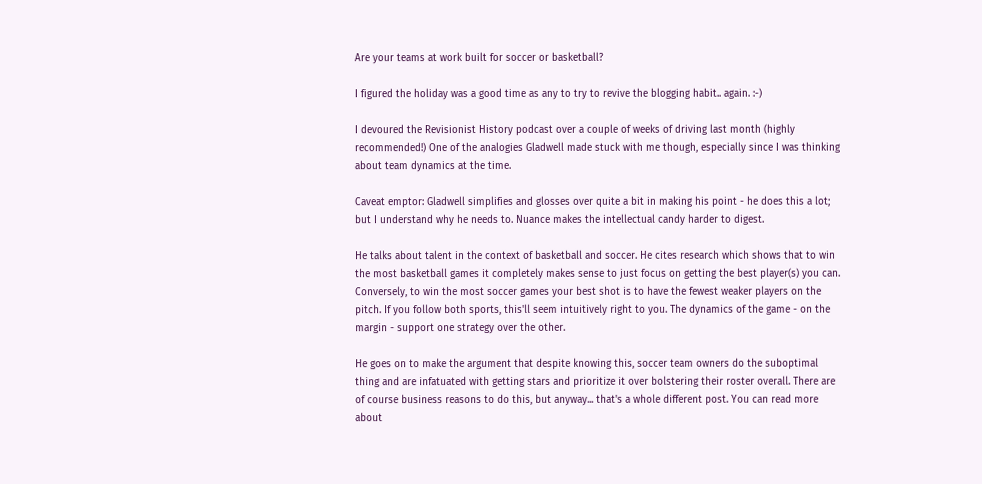Are your teams at work built for soccer or basketball?

I figured the holiday was a good time as any to try to revive the blogging habit.. again. :-)

I devoured the Revisionist History podcast over a couple of weeks of driving last month (highly recommended!) One of the analogies Gladwell made stuck with me though, especially since I was thinking about team dynamics at the time.

Caveat emptor: Gladwell simplifies and glosses over quite a bit in making his point - he does this a lot; but I understand why he needs to. Nuance makes the intellectual candy harder to digest.

He talks about talent in the context of basketball and soccer. He cites research which shows that to win the most basketball games it completely makes sense to just focus on getting the best player(s) you can. Conversely, to win the most soccer games your best shot is to have the fewest weaker players on the pitch. If you follow both sports, this'll seem intuitively right to you. The dynamics of the game - on the margin - support one strategy over the other.

He goes on to make the argument that despite knowing this, soccer team owners do the suboptimal thing and are infatuated with getting stars and prioritize it over bolstering their roster overall. There are of course business reasons to do this, but anyway... that's a whole different post. You can read more about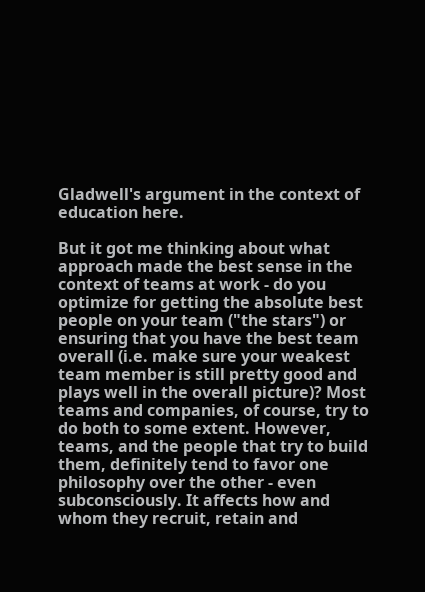Gladwell's argument in the context of education here.

But it got me thinking about what approach made the best sense in the context of teams at work - do you optimize for getting the absolute best people on your team ("the stars") or ensuring that you have the best team overall (i.e. make sure your weakest team member is still pretty good and plays well in the overall picture)? Most teams and companies, of course, try to do both to some extent. However, teams, and the people that try to build them, definitely tend to favor one philosophy over the other - even subconsciously. It affects how and whom they recruit, retain and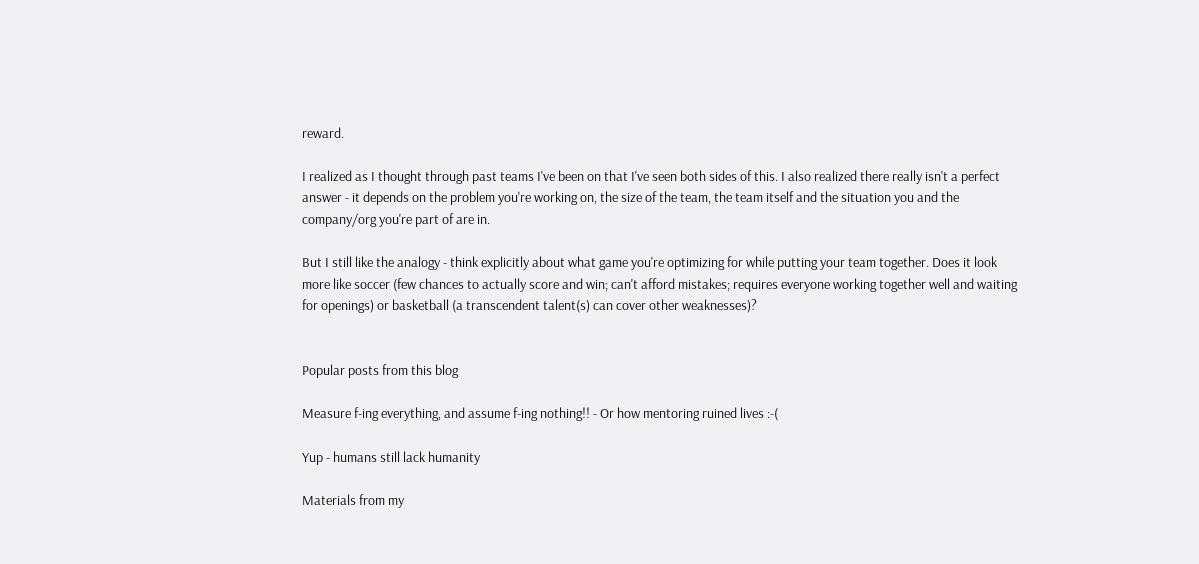reward.

I realized as I thought through past teams I've been on that I've seen both sides of this. I also realized there really isn't a perfect answer - it depends on the problem you're working on, the size of the team, the team itself and the situation you and the company/org you're part of are in.

But I still like the analogy - think explicitly about what game you're optimizing for while putting your team together. Does it look more like soccer (few chances to actually score and win; can't afford mistakes; requires everyone working together well and waiting for openings) or basketball (a transcendent talent(s) can cover other weaknesses)?


Popular posts from this blog

Measure f-ing everything, and assume f-ing nothing!! - Or how mentoring ruined lives :-(

Yup - humans still lack humanity

Materials from my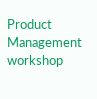Product Management workshop